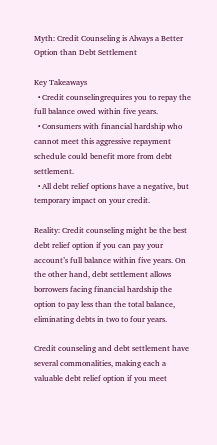Myth: Credit Counseling is Always a Better Option than Debt Settlement

Key Takeaways
  • Credit counselingrequires you to repay the full balance owed within five years.
  • Consumers with financial hardship who cannot meet this aggressive repayment schedule could benefit more from debt settlement.
  • All debt relief options have a negative, but temporary impact on your credit.

Reality: Credit counseling might be the best debt relief option if you can pay your account’s full balance within five years. On the other hand, debt settlement allows borrowers facing financial hardship the option to pay less than the total balance, eliminating debts in two to four years.

Credit counseling and debt settlement have several commonalities, making each a valuable debt relief option if you meet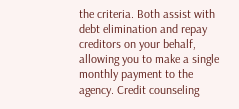the criteria. Both assist with debt elimination and repay creditors on your behalf, allowing you to make a single monthly payment to the agency. Credit counseling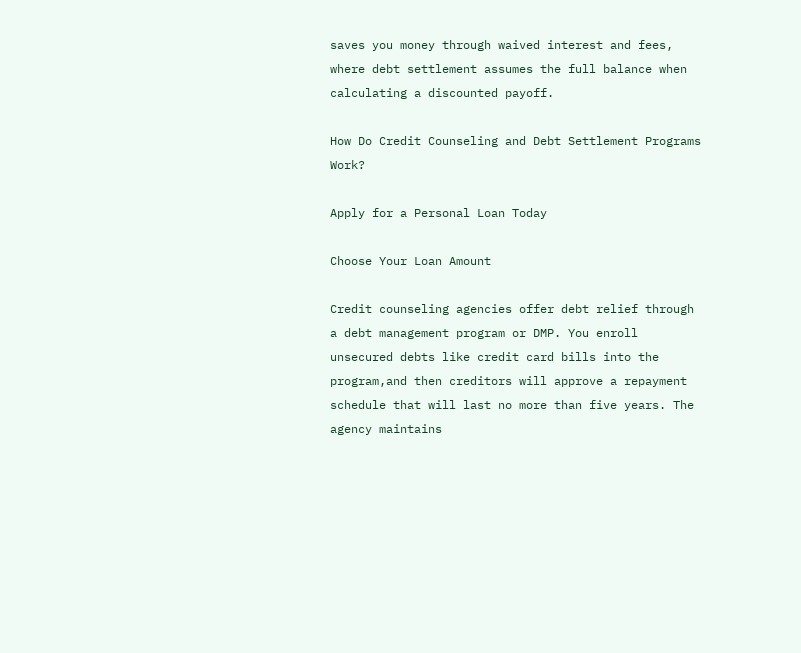saves you money through waived interest and fees, where debt settlement assumes the full balance when calculating a discounted payoff.

How Do Credit Counseling and Debt Settlement Programs Work?

Apply for a Personal Loan Today

Choose Your Loan Amount

Credit counseling agencies offer debt relief through a debt management program or DMP. You enroll unsecured debts like credit card bills into the program,and then creditors will approve a repayment schedule that will last no more than five years. The agency maintains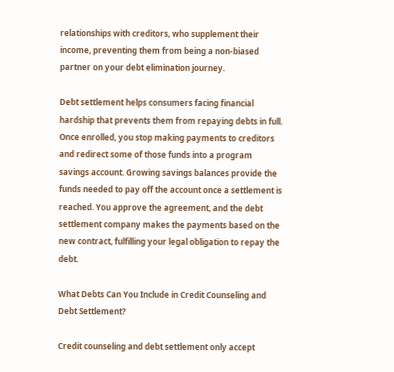relationships with creditors, who supplement their income, preventing them from being a non-biased partner on your debt elimination journey.

Debt settlement helps consumers facing financial hardship that prevents them from repaying debts in full. Once enrolled, you stop making payments to creditors and redirect some of those funds into a program savings account. Growing savings balances provide the funds needed to pay off the account once a settlement is reached. You approve the agreement, and the debt settlement company makes the payments based on the new contract, fulfilling your legal obligation to repay the debt.

What Debts Can You Include in Credit Counseling and Debt Settlement?

Credit counseling and debt settlement only accept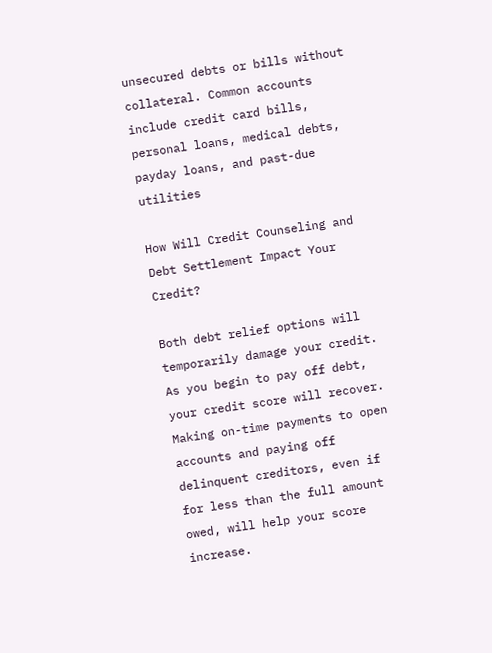unsecured debts or bills without collateral. Common accounts include credit card bills, personal loans, medical debts, payday loans, and past-due utilities

How Will Credit Counseling and Debt Settlement Impact Your Credit?

Both debt relief options will temporarily damage your credit. As you begin to pay off debt, your credit score will recover. Making on-time payments to open accounts and paying off delinquent creditors, even if for less than the full amount owed, will help your score increase.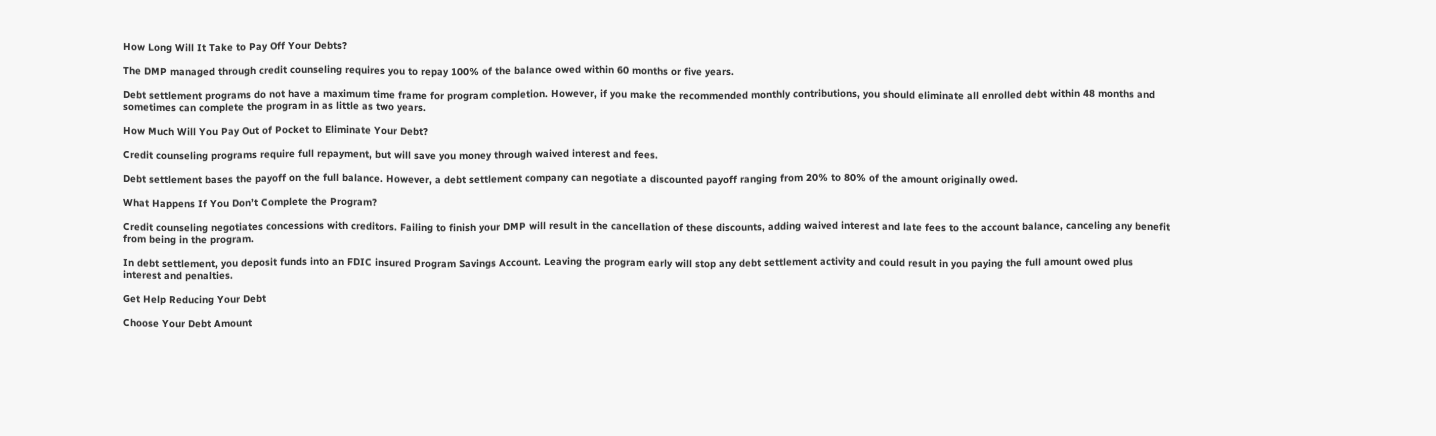How Long Will It Take to Pay Off Your Debts?

The DMP managed through credit counseling requires you to repay 100% of the balance owed within 60 months or five years.

Debt settlement programs do not have a maximum time frame for program completion. However, if you make the recommended monthly contributions, you should eliminate all enrolled debt within 48 months and sometimes can complete the program in as little as two years.

How Much Will You Pay Out of Pocket to Eliminate Your Debt?

Credit counseling programs require full repayment, but will save you money through waived interest and fees.

Debt settlement bases the payoff on the full balance. However, a debt settlement company can negotiate a discounted payoff ranging from 20% to 80% of the amount originally owed.

What Happens If You Don’t Complete the Program?

Credit counseling negotiates concessions with creditors. Failing to finish your DMP will result in the cancellation of these discounts, adding waived interest and late fees to the account balance, canceling any benefit from being in the program.

In debt settlement, you deposit funds into an FDIC insured Program Savings Account. Leaving the program early will stop any debt settlement activity and could result in you paying the full amount owed plus interest and penalties.

Get Help Reducing Your Debt

Choose Your Debt Amount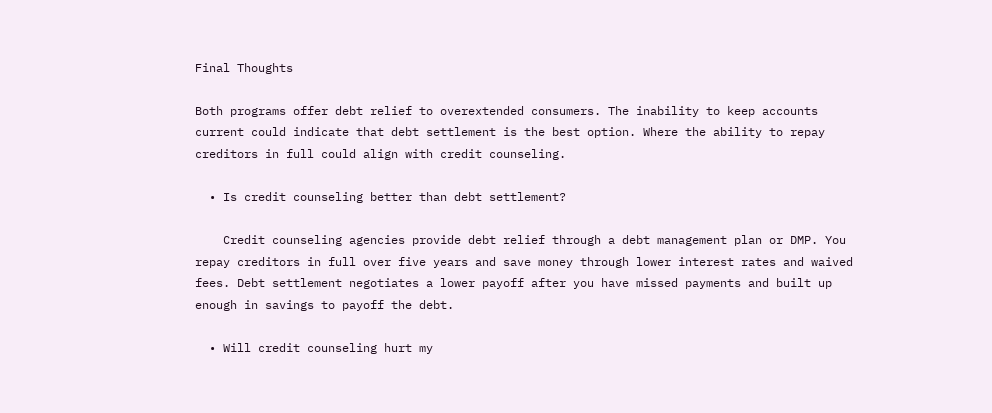Final Thoughts

Both programs offer debt relief to overextended consumers. The inability to keep accounts current could indicate that debt settlement is the best option. Where the ability to repay creditors in full could align with credit counseling.

  • Is credit counseling better than debt settlement?

    Credit counseling agencies provide debt relief through a debt management plan or DMP. You repay creditors in full over five years and save money through lower interest rates and waived fees. Debt settlement negotiates a lower payoff after you have missed payments and built up enough in savings to payoff the debt.

  • Will credit counseling hurt my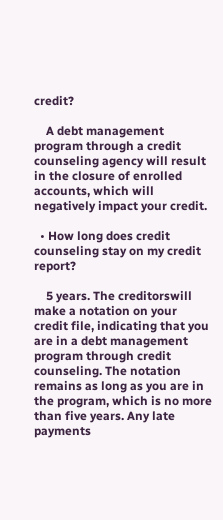credit?

    A debt management program through a credit counseling agency will result in the closure of enrolled accounts, which will negatively impact your credit.

  • How long does credit counseling stay on my credit report?

    5 years. The creditorswill make a notation on your credit file, indicating that you are in a debt management program through credit counseling. The notation remains as long as you are in the program, which is no more than five years. Any late payments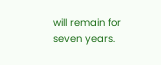will remain for seven years.